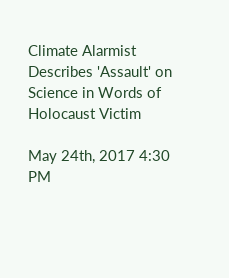Climate Alarmist Describes 'Assault' on Science in Words of Holocaust Victim

May 24th, 2017 4:30 PM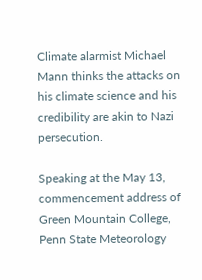Climate alarmist Michael Mann thinks the attacks on his climate science and his credibility are akin to Nazi persecution.

Speaking at the May 13, commencement address of Green Mountain College, Penn State Meteorology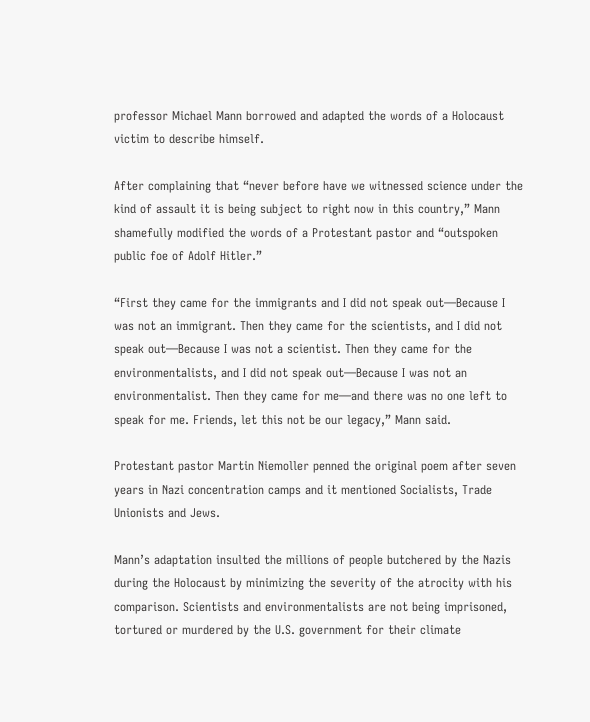professor Michael Mann borrowed and adapted the words of a Holocaust victim to describe himself.

After complaining that “never before have we witnessed science under the kind of assault it is being subject to right now in this country,” Mann shamefully modified the words of a Protestant pastor and “outspoken public foe of Adolf Hitler.”

“First they came for the immigrants and I did not speak out—Because I was not an immigrant. Then they came for the scientists, and I did not speak out—Because I was not a scientist. Then they came for the environmentalists, and I did not speak out—Because I was not an environmentalist. Then they came for me—and there was no one left to speak for me. Friends, let this not be our legacy,” Mann said.

Protestant pastor Martin Niemoller penned the original poem after seven years in Nazi concentration camps and it mentioned Socialists, Trade Unionists and Jews.

Mann’s adaptation insulted the millions of people butchered by the Nazis during the Holocaust by minimizing the severity of the atrocity with his comparison. Scientists and environmentalists are not being imprisoned, tortured or murdered by the U.S. government for their climate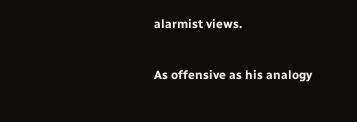alarmist views.

As offensive as his analogy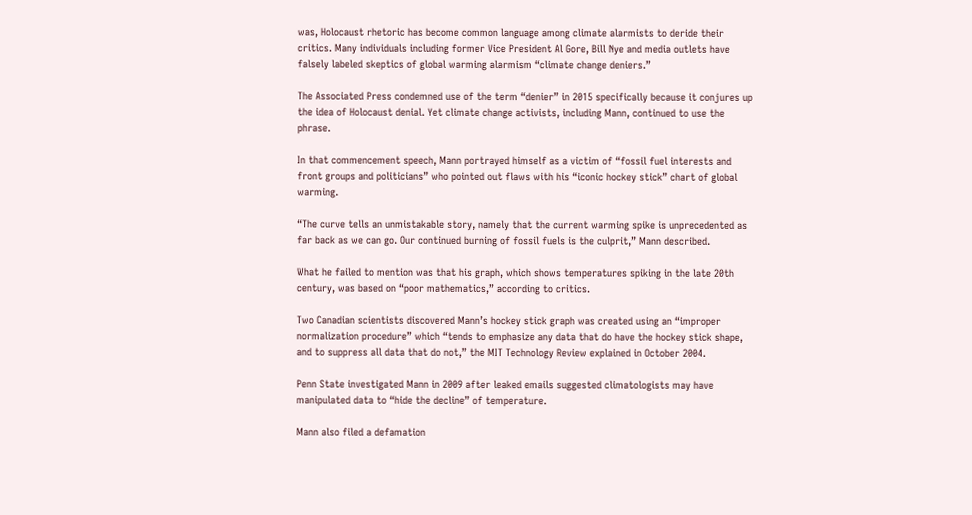was, Holocaust rhetoric has become common language among climate alarmists to deride their critics. Many individuals including former Vice President Al Gore, Bill Nye and media outlets have falsely labeled skeptics of global warming alarmism “climate change deniers.”

The Associated Press condemned use of the term “denier” in 2015 specifically because it conjures up the idea of Holocaust denial. Yet climate change activists, including Mann, continued to use the phrase.

In that commencement speech, Mann portrayed himself as a victim of “fossil fuel interests and front groups and politicians” who pointed out flaws with his “iconic hockey stick” chart of global warming.

“The curve tells an unmistakable story, namely that the current warming spike is unprecedented as far back as we can go. Our continued burning of fossil fuels is the culprit,” Mann described.

What he failed to mention was that his graph, which shows temperatures spiking in the late 20th century, was based on “poor mathematics,” according to critics.

Two Canadian scientists discovered Mann’s hockey stick graph was created using an “improper normalization procedure” which “tends to emphasize any data that do have the hockey stick shape, and to suppress all data that do not,” the MIT Technology Review explained in October 2004.

Penn State investigated Mann in 2009 after leaked emails suggested climatologists may have manipulated data to “hide the decline” of temperature.

Mann also filed a defamation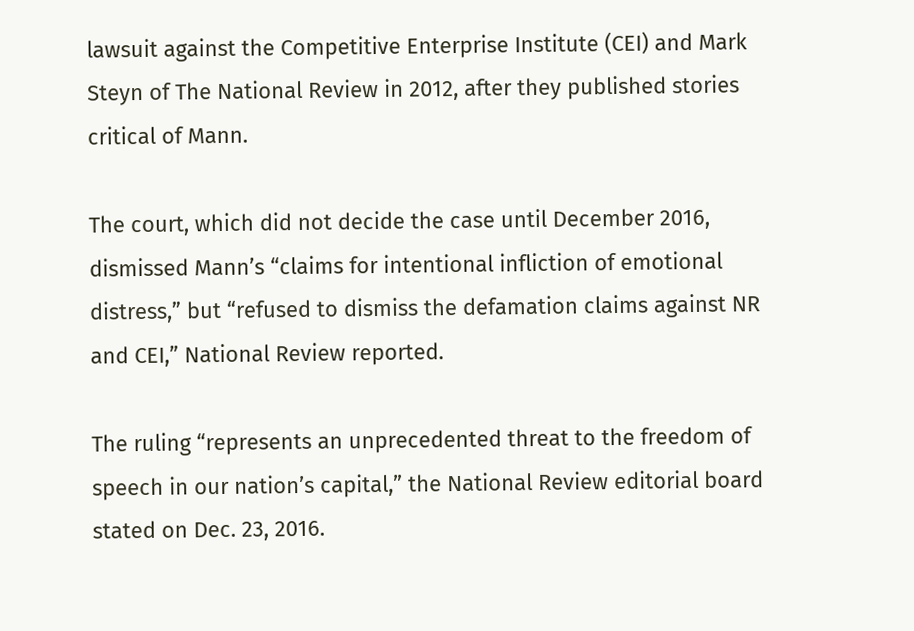lawsuit against the Competitive Enterprise Institute (CEI) and Mark Steyn of The National Review in 2012, after they published stories critical of Mann.

The court, which did not decide the case until December 2016, dismissed Mann’s “claims for intentional infliction of emotional distress,” but “refused to dismiss the defamation claims against NR and CEI,” National Review reported.

The ruling “represents an unprecedented threat to the freedom of speech in our nation’s capital,” the National Review editorial board stated on Dec. 23, 2016.